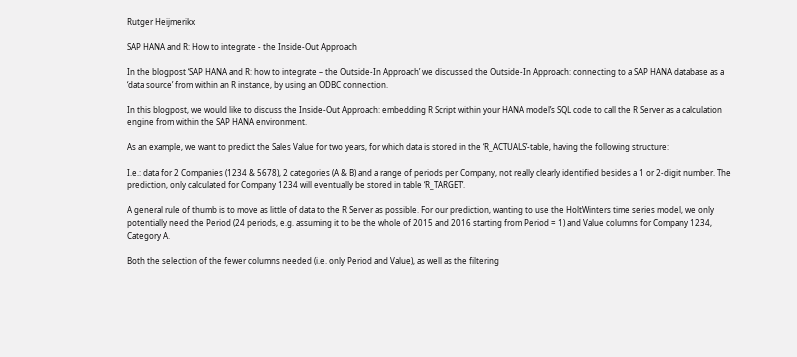Rutger Heijmerikx

SAP HANA and R: How to integrate - the Inside-Out Approach

In the blogpost ‘SAP HANA and R: how to integrate – the Outside-In Approach’ we discussed the Outside-In Approach: connecting to a SAP HANA database as a ‘data source’ from within an R instance, by using an ODBC connection.

In this blogpost, we would like to discuss the Inside-Out Approach: embedding R Script within your HANA model’s SQL code to call the R Server as a calculation engine from within the SAP HANA environment.

As an example, we want to predict the Sales Value for two years, for which data is stored in the ‘R_ACTUALS’-table, having the following structure:

I.e.: data for 2 Companies (1234 & 5678), 2 categories (A & B) and a range of periods per Company, not really clearly identified besides a 1 or 2-digit number. The prediction, only calculated for Company 1234 will eventually be stored in table ‘R_TARGET’.

A general rule of thumb is to move as little of data to the R Server as possible. For our prediction, wanting to use the HoltWinters time series model, we only potentially need the Period (24 periods, e.g. assuming it to be the whole of 2015 and 2016 starting from Period = 1) and Value columns for Company 1234, Category A.

Both the selection of the fewer columns needed (i.e. only Period and Value), as well as the filtering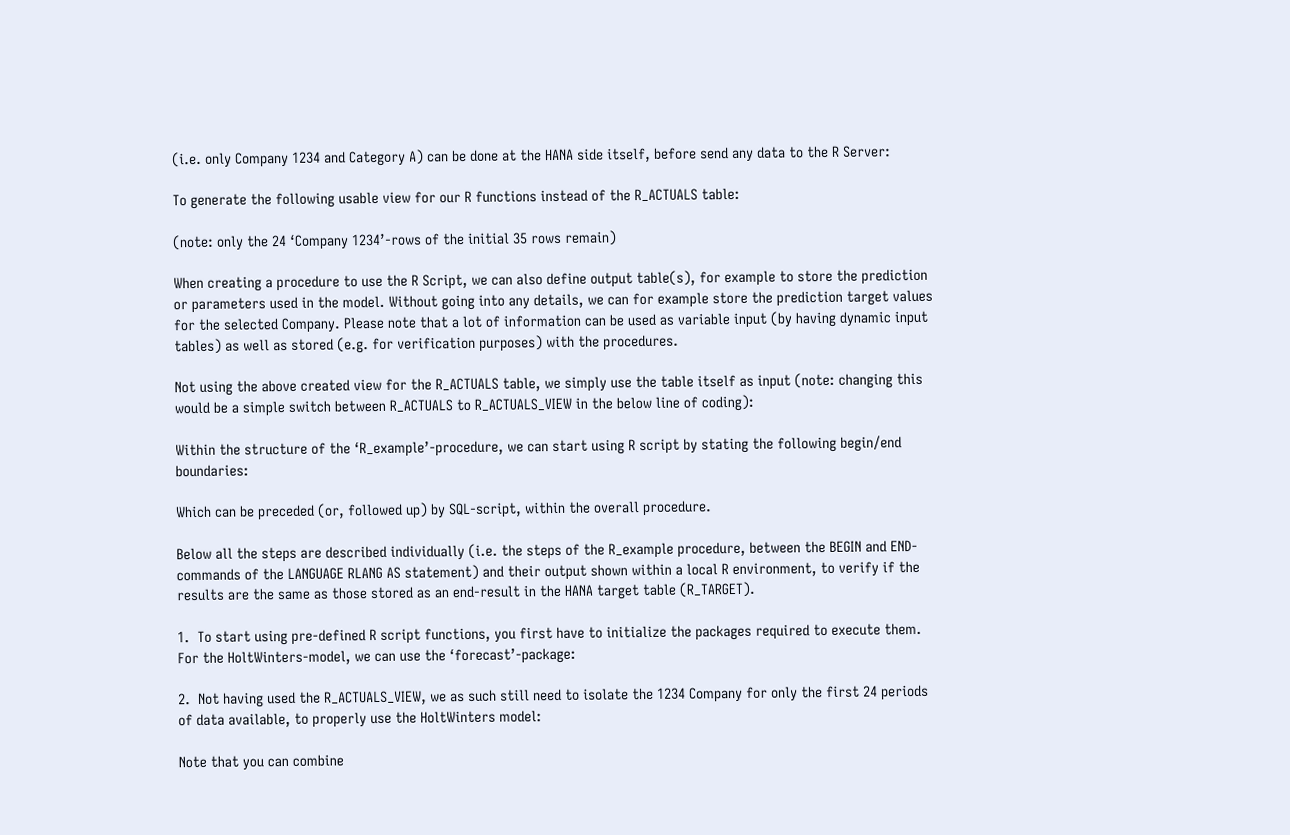(i.e. only Company 1234 and Category A) can be done at the HANA side itself, before send any data to the R Server:

To generate the following usable view for our R functions instead of the R_ACTUALS table:

(note: only the 24 ‘Company 1234’-rows of the initial 35 rows remain)

When creating a procedure to use the R Script, we can also define output table(s), for example to store the prediction or parameters used in the model. Without going into any details, we can for example store the prediction target values for the selected Company. Please note that a lot of information can be used as variable input (by having dynamic input tables) as well as stored (e.g. for verification purposes) with the procedures.

Not using the above created view for the R_ACTUALS table, we simply use the table itself as input (note: changing this would be a simple switch between R_ACTUALS to R_ACTUALS_VIEW in the below line of coding):

Within the structure of the ‘R_example’-procedure, we can start using R script by stating the following begin/end boundaries:

Which can be preceded (or, followed up) by SQL-script, within the overall procedure.

Below all the steps are described individually (i.e. the steps of the R_example procedure, between the BEGIN and END-commands of the LANGUAGE RLANG AS statement) and their output shown within a local R environment, to verify if the results are the same as those stored as an end-result in the HANA target table (R_TARGET).

1.  To start using pre-defined R script functions, you first have to initialize the packages required to execute them. For the HoltWinters-model, we can use the ‘forecast’-package:

2.  Not having used the R_ACTUALS_VIEW, we as such still need to isolate the 1234 Company for only the first 24 periods of data available, to properly use the HoltWinters model:

Note that you can combine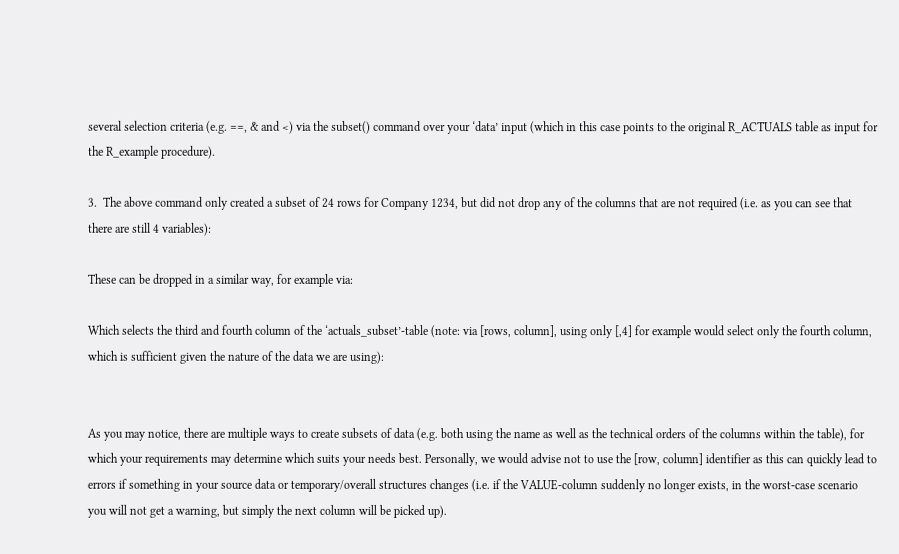several selection criteria (e.g. ==, & and <) via the subset() command over your ‘data’ input (which in this case points to the original R_ACTUALS table as input for the R_example procedure).

3.  The above command only created a subset of 24 rows for Company 1234, but did not drop any of the columns that are not required (i.e. as you can see that there are still 4 variables):

These can be dropped in a similar way, for example via:

Which selects the third and fourth column of the ‘actuals_subset’-table (note: via [rows, column], using only [,4] for example would select only the fourth column, which is sufficient given the nature of the data we are using):


As you may notice, there are multiple ways to create subsets of data (e.g. both using the name as well as the technical orders of the columns within the table), for which your requirements may determine which suits your needs best. Personally, we would advise not to use the [row, column] identifier as this can quickly lead to errors if something in your source data or temporary/overall structures changes (i.e. if the VALUE-column suddenly no longer exists, in the worst-case scenario you will not get a warning, but simply the next column will be picked up).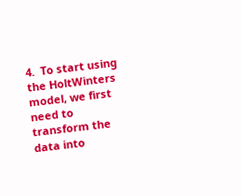4.  To start using the HoltWinters model, we first need to transform the data into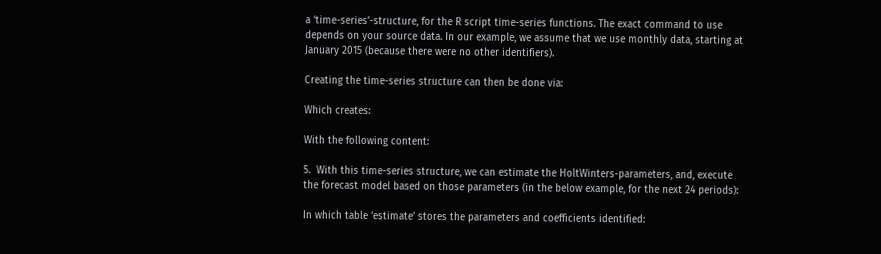a ‘time-series’-structure, for the R script time-series functions. The exact command to use depends on your source data. In our example, we assume that we use monthly data, starting at January 2015 (because there were no other identifiers).

Creating the time-series structure can then be done via:

Which creates:

With the following content:

5.  With this time-series structure, we can estimate the HoltWinters-parameters, and, execute the forecast model based on those parameters (in the below example, for the next 24 periods):

In which table ‘estimate’ stores the parameters and coefficients identified: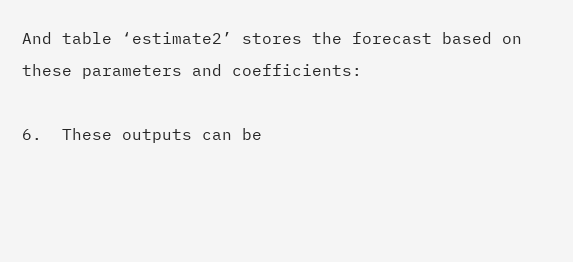And table ‘estimate2’ stores the forecast based on these parameters and coefficients:

6.  These outputs can be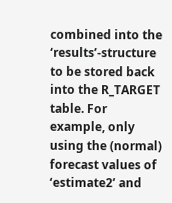combined into the ‘results’-structure to be stored back into the R_TARGET table. For example, only using the (normal) forecast values of ‘estimate2’ and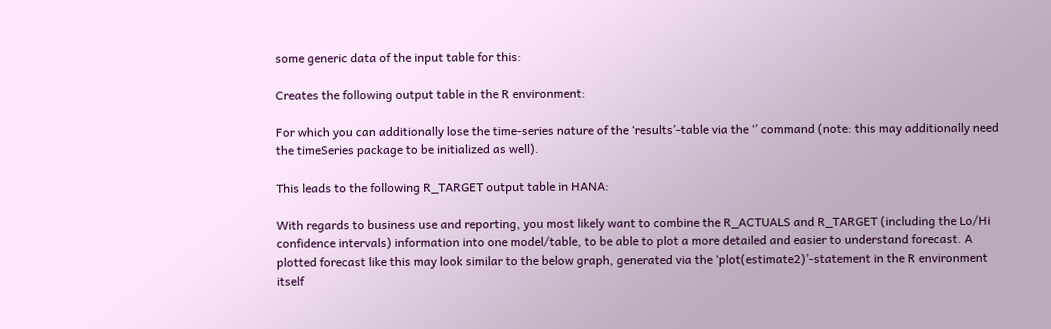some generic data of the input table for this:

Creates the following output table in the R environment:

For which you can additionally lose the time-series nature of the ‘results’-table via the ‘’ command (note: this may additionally need the timeSeries package to be initialized as well).

This leads to the following R_TARGET output table in HANA:

With regards to business use and reporting, you most likely want to combine the R_ACTUALS and R_TARGET (including the Lo/Hi confidence intervals) information into one model/table, to be able to plot a more detailed and easier to understand forecast. A plotted forecast like this may look similar to the below graph, generated via the ‘plot(estimate2)’-statement in the R environment itself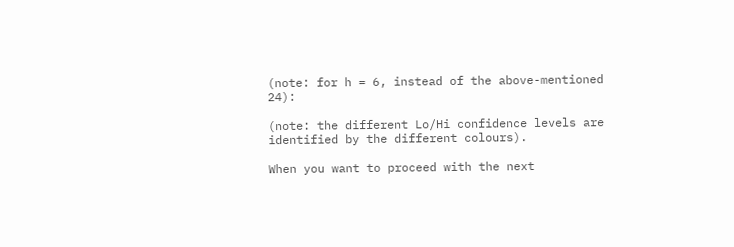(note: for h = 6, instead of the above-mentioned 24):

(note: the different Lo/Hi confidence levels are identified by the different colours).

When you want to proceed with the next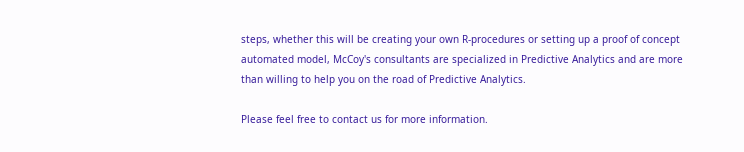steps, whether this will be creating your own R-procedures or setting up a proof of concept automated model, McCoy's consultants are specialized in Predictive Analytics and are more than willing to help you on the road of Predictive Analytics.

Please feel free to contact us for more information.